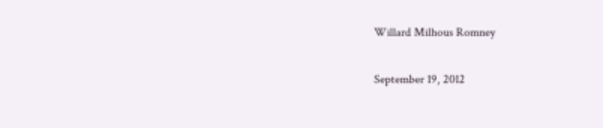Willard Milhous Romney

September 19, 2012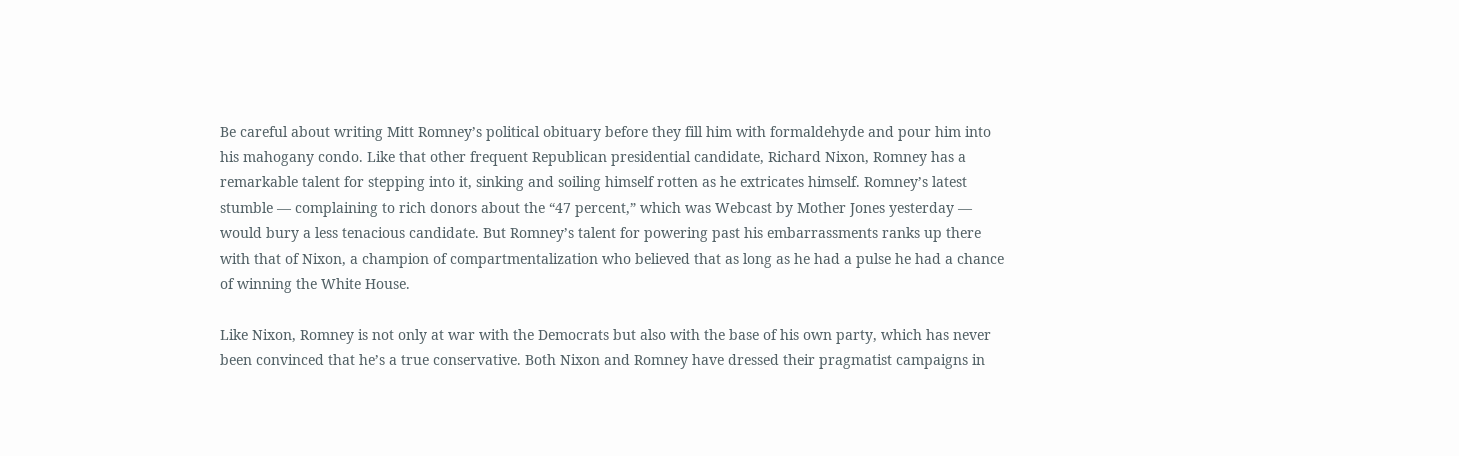Be careful about writing Mitt Romney’s political obituary before they fill him with formaldehyde and pour him into his mahogany condo. Like that other frequent Republican presidential candidate, Richard Nixon, Romney has a remarkable talent for stepping into it, sinking and soiling himself rotten as he extricates himself. Romney’s latest stumble — complaining to rich donors about the “47 percent,” which was Webcast by Mother Jones yesterday — would bury a less tenacious candidate. But Romney’s talent for powering past his embarrassments ranks up there with that of Nixon, a champion of compartmentalization who believed that as long as he had a pulse he had a chance of winning the White House.

Like Nixon, Romney is not only at war with the Democrats but also with the base of his own party, which has never been convinced that he’s a true conservative. Both Nixon and Romney have dressed their pragmatist campaigns in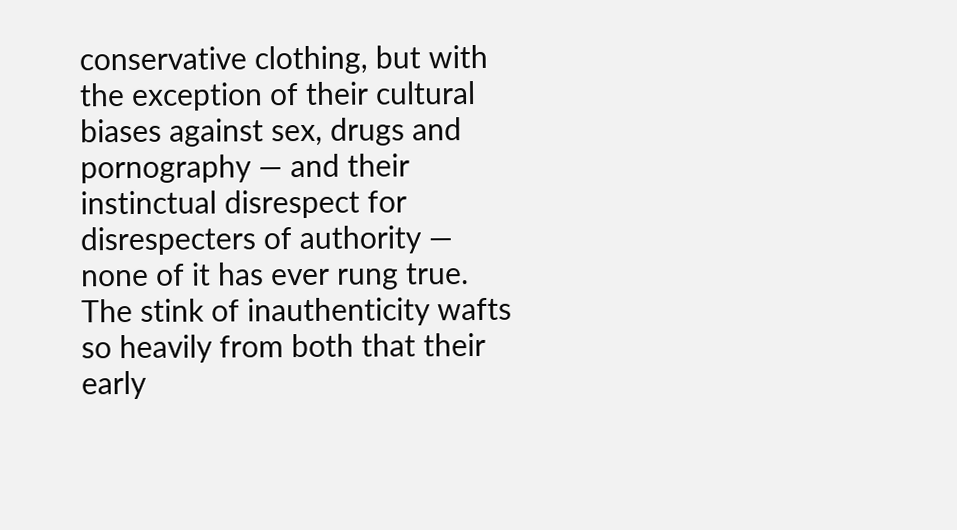conservative clothing, but with the exception of their cultural biases against sex, drugs and pornography — and their instinctual disrespect for disrespecters of authority — none of it has ever rung true. The stink of inauthenticity wafts so heavily from both that their early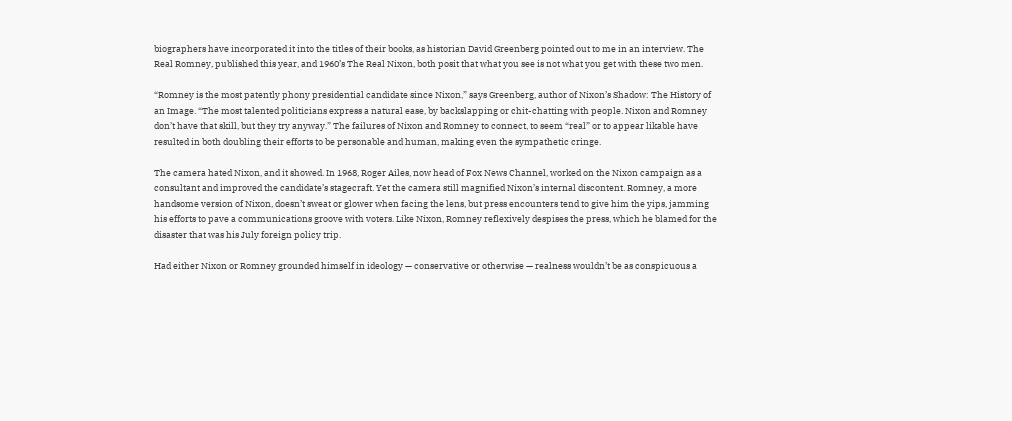biographers have incorporated it into the titles of their books, as historian David Greenberg pointed out to me in an interview. The Real Romney, published this year, and 1960’s The Real Nixon, both posit that what you see is not what you get with these two men.

“Romney is the most patently phony presidential candidate since Nixon,” says Greenberg, author of Nixon’s Shadow: The History of an Image. “The most talented politicians express a natural ease, by backslapping or chit-chatting with people. Nixon and Romney don’t have that skill, but they try anyway.” The failures of Nixon and Romney to connect, to seem “real” or to appear likable have resulted in both doubling their efforts to be personable and human, making even the sympathetic cringe.

The camera hated Nixon, and it showed. In 1968, Roger Ailes, now head of Fox News Channel, worked on the Nixon campaign as a consultant and improved the candidate’s stagecraft. Yet the camera still magnified Nixon’s internal discontent. Romney, a more handsome version of Nixon, doesn’t sweat or glower when facing the lens, but press encounters tend to give him the yips, jamming his efforts to pave a communications groove with voters. Like Nixon, Romney reflexively despises the press, which he blamed for the disaster that was his July foreign policy trip.

Had either Nixon or Romney grounded himself in ideology — conservative or otherwise — realness wouldn’t be as conspicuous a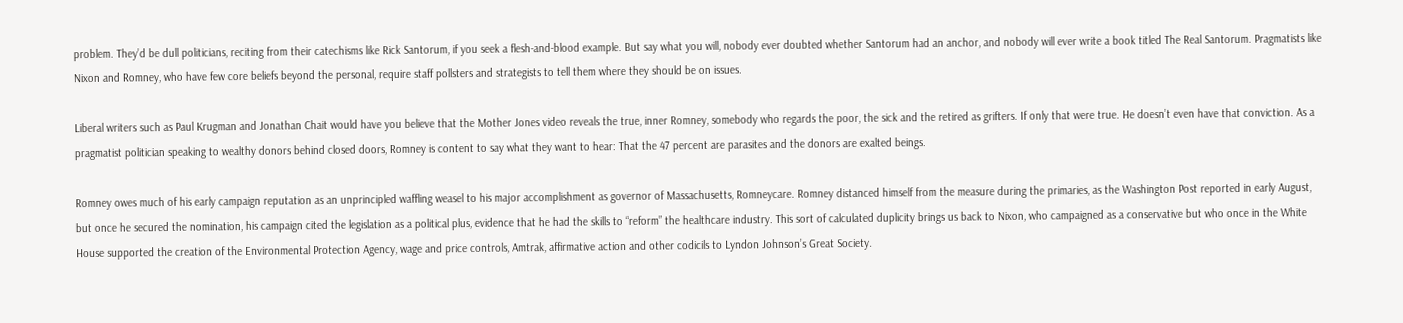problem. They’d be dull politicians, reciting from their catechisms like Rick Santorum, if you seek a flesh-and-blood example. But say what you will, nobody ever doubted whether Santorum had an anchor, and nobody will ever write a book titled The Real Santorum. Pragmatists like Nixon and Romney, who have few core beliefs beyond the personal, require staff pollsters and strategists to tell them where they should be on issues.

Liberal writers such as Paul Krugman and Jonathan Chait would have you believe that the Mother Jones video reveals the true, inner Romney, somebody who regards the poor, the sick and the retired as grifters. If only that were true. He doesn’t even have that conviction. As a pragmatist politician speaking to wealthy donors behind closed doors, Romney is content to say what they want to hear: That the 47 percent are parasites and the donors are exalted beings.

Romney owes much of his early campaign reputation as an unprincipled waffling weasel to his major accomplishment as governor of Massachusetts, Romneycare. Romney distanced himself from the measure during the primaries, as the Washington Post reported in early August, but once he secured the nomination, his campaign cited the legislation as a political plus, evidence that he had the skills to “reform” the healthcare industry. This sort of calculated duplicity brings us back to Nixon, who campaigned as a conservative but who once in the White House supported the creation of the Environmental Protection Agency, wage and price controls, Amtrak, affirmative action and other codicils to Lyndon Johnson’s Great Society.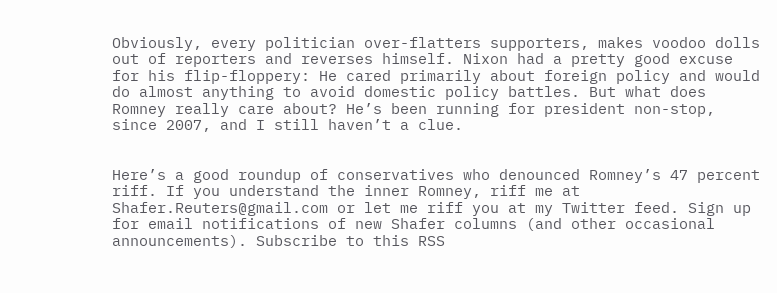Obviously, every politician over-flatters supporters, makes voodoo dolls out of reporters and reverses himself. Nixon had a pretty good excuse for his flip-floppery: He cared primarily about foreign policy and would do almost anything to avoid domestic policy battles. But what does Romney really care about? He’s been running for president non-stop, since 2007, and I still haven’t a clue.


Here’s a good roundup of conservatives who denounced Romney’s 47 percent riff. If you understand the inner Romney, riff me at Shafer.Reuters@gmail.com or let me riff you at my Twitter feed. Sign up for email notifications of new Shafer columns (and other occasional announcements). Subscribe to this RSS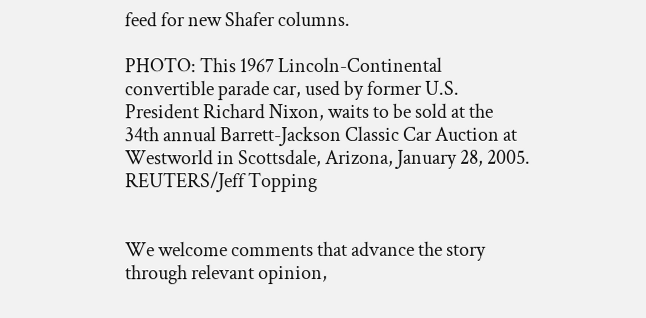feed for new Shafer columns.

PHOTO: This 1967 Lincoln-Continental convertible parade car, used by former U.S. President Richard Nixon, waits to be sold at the 34th annual Barrett-Jackson Classic Car Auction at Westworld in Scottsdale, Arizona, January 28, 2005. REUTERS/Jeff Topping


We welcome comments that advance the story through relevant opinion,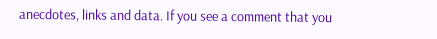anecdotes, links and data. If you see a comment that you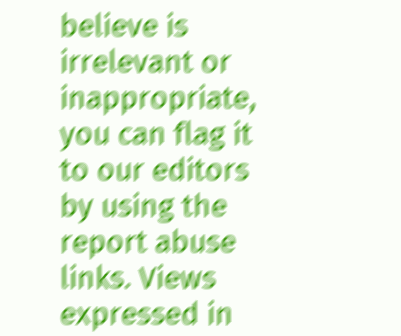believe is irrelevant or inappropriate, you can flag it to our editors by using the report abuse links. Views expressed in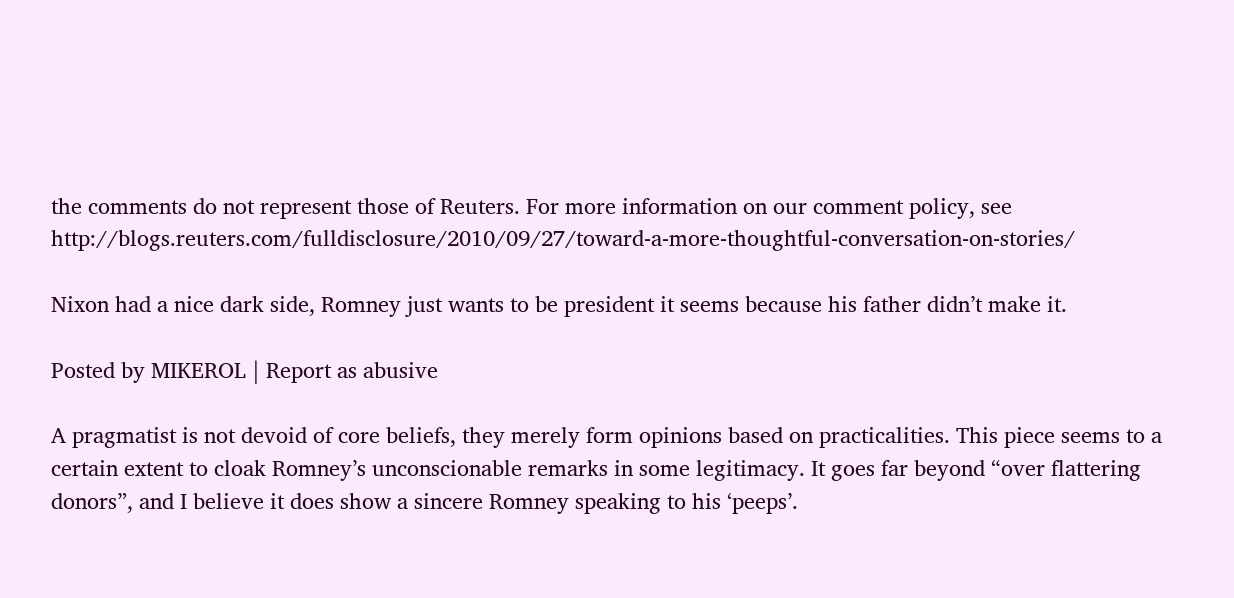the comments do not represent those of Reuters. For more information on our comment policy, see http://blogs.reuters.com/fulldisclosure/2010/09/27/toward-a-more-thoughtful-conversation-on-stories/

Nixon had a nice dark side, Romney just wants to be president it seems because his father didn’t make it.

Posted by MIKEROL | Report as abusive

A pragmatist is not devoid of core beliefs, they merely form opinions based on practicalities. This piece seems to a certain extent to cloak Romney’s unconscionable remarks in some legitimacy. It goes far beyond “over flattering donors”, and I believe it does show a sincere Romney speaking to his ‘peeps’.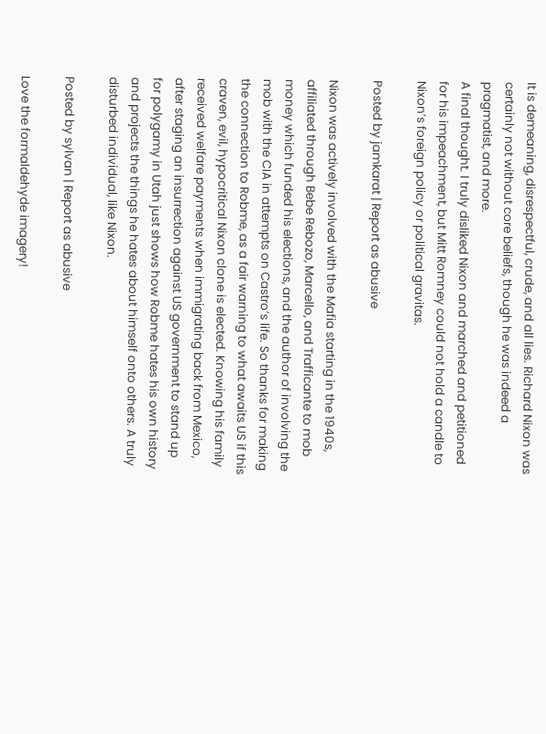It is demeaning, disrespectful, crude, and all lies. Richard Nixon was certainly not without core beliefs, though he was indeed a pragmatist, and more.
A final thought. I truly disliked Nixon and marched and petitioned for his impeachment, but Mitt Romney could not hold a candle to Nixon’s foreign policy or political gravitas.

Posted by jamkarat | Report as abusive

Nixon was actively involved with the Mafia starting in the 1940s, affiliated through Bebe Rebozo, Marcello, and Trafficante to mob money which funded his elections, and the author of involving the mob with the CIA in attempts on Castro’s life. So thanks for making the connection to Robme, as a fair warning to what awaits US if this craven, evil, hypocritical Nixon clone is elected. Knowing his family received welfare payments when immigrating back from Mexico, after staging an insurrection against US government to stand up for polygamy in Utah just shows how Robme hates his own history and projects the things he hates about himself onto others. A truly disturbed individual, like Nixon.

Posted by sylvan | Report as abusive

Love the formaldehyde imagery!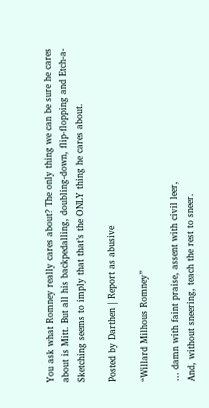You ask what Romney really cares about? The only thing we can be sure he cares about is Mitt. But all his backpedalling, doubling-down, flip-flopping and Etch-a-Sketching seems to imply that that’s the ONLY thing he cares about.

Posted by Darthen | Report as abusive

“Willard Milhous Romney”

… damn with faint praise, assent with civil leer,
And, without sneering, teach the rest to sneer.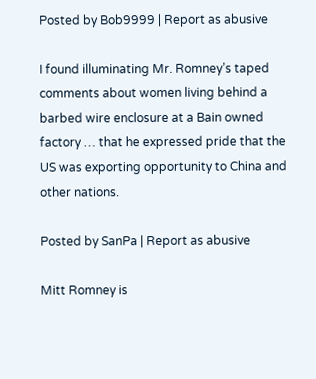Posted by Bob9999 | Report as abusive

I found illuminating Mr. Romney’s taped comments about women living behind a barbed wire enclosure at a Bain owned factory … that he expressed pride that the US was exporting opportunity to China and other nations.

Posted by SanPa | Report as abusive

Mitt Romney is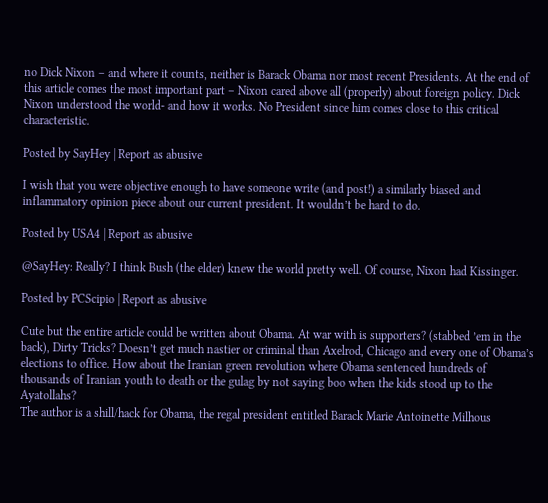no Dick Nixon – and where it counts, neither is Barack Obama nor most recent Presidents. At the end of this article comes the most important part – Nixon cared above all (properly) about foreign policy. Dick Nixon understood the world- and how it works. No President since him comes close to this critical characteristic.

Posted by SayHey | Report as abusive

I wish that you were objective enough to have someone write (and post!) a similarly biased and inflammatory opinion piece about our current president. It wouldn’t be hard to do.

Posted by USA4 | Report as abusive

@SayHey: Really? I think Bush (the elder) knew the world pretty well. Of course, Nixon had Kissinger.

Posted by PCScipio | Report as abusive

Cute but the entire article could be written about Obama. At war with is supporters? (stabbed ’em in the back), Dirty Tricks? Doesn’t get much nastier or criminal than Axelrod, Chicago and every one of Obama’s elections to office. How about the Iranian green revolution where Obama sentenced hundreds of thousands of Iranian youth to death or the gulag by not saying boo when the kids stood up to the Ayatollahs?
The author is a shill/hack for Obama, the regal president entitled Barack Marie Antoinette Milhous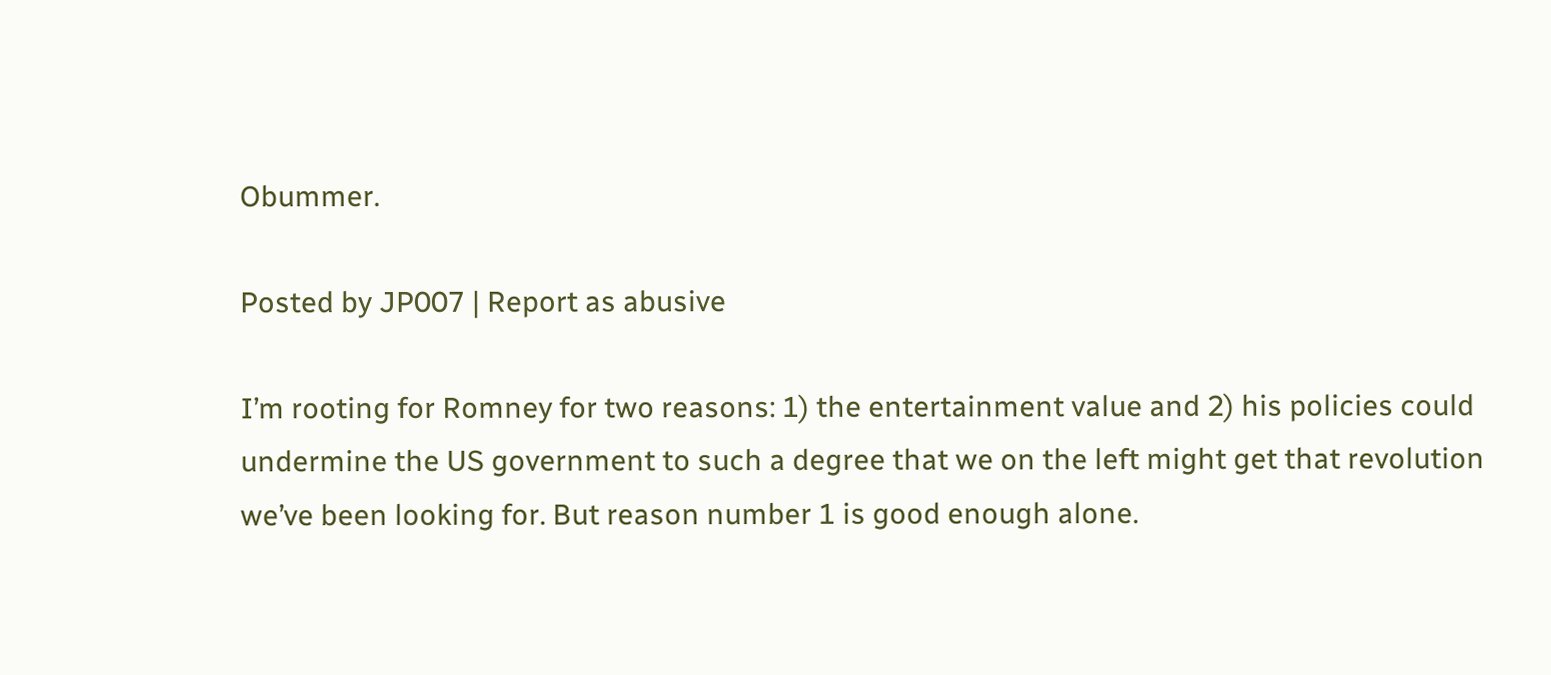Obummer.

Posted by JP007 | Report as abusive

I’m rooting for Romney for two reasons: 1) the entertainment value and 2) his policies could undermine the US government to such a degree that we on the left might get that revolution we’ve been looking for. But reason number 1 is good enough alone.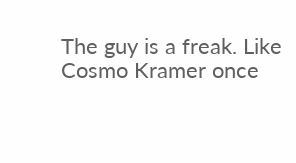The guy is a freak. Like Cosmo Kramer once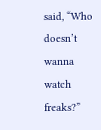said, “Who doesn’t wanna watch freaks?”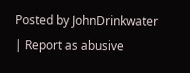Posted by JohnDrinkwater | Report as abusive